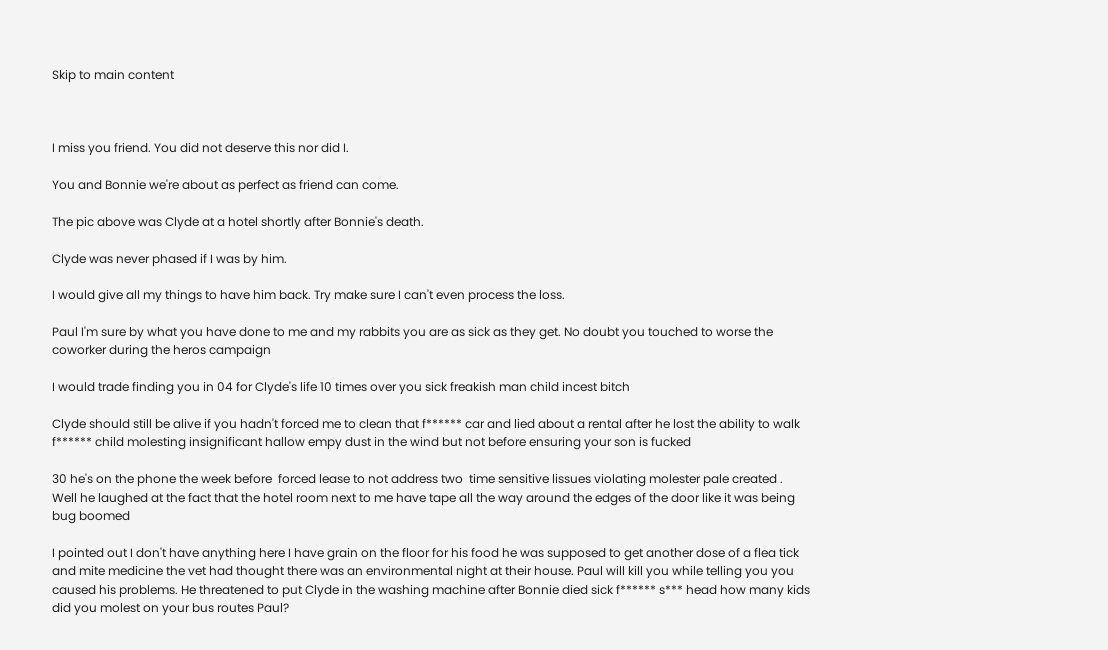Skip to main content



I miss you friend. You did not deserve this nor did I.

You and Bonnie we're about as perfect as friend can come.

The pic above was Clyde at a hotel shortly after Bonnie's death.

Clyde was never phased if I was by him.

I would give all my things to have him back. Try make sure I can't even process the loss.

Paul I'm sure by what you have done to me and my rabbits you are as sick as they get. No doubt you touched to worse the coworker during the heros campaign

I would trade finding you in 04 for Clyde's life 10 times over you sick freakish man child incest bitch

Clyde should still be alive if you hadn't forced me to clean that f****** car and lied about a rental after he lost the ability to walk f****** child molesting insignificant hallow empy dust in the wind but not before ensuring your son is fucked

30 he's on the phone the week before  forced lease to not address two  time sensitive lissues violating molester pale created . Well he laughed at the fact that the hotel room next to me have tape all the way around the edges of the door like it was being bug boomed

I pointed out I don't have anything here I have grain on the floor for his food he was supposed to get another dose of a flea tick and mite medicine the vet had thought there was an environmental night at their house. Paul will kill you while telling you you caused his problems. He threatened to put Clyde in the washing machine after Bonnie died sick f****** s*** head how many kids did you molest on your bus routes Paul?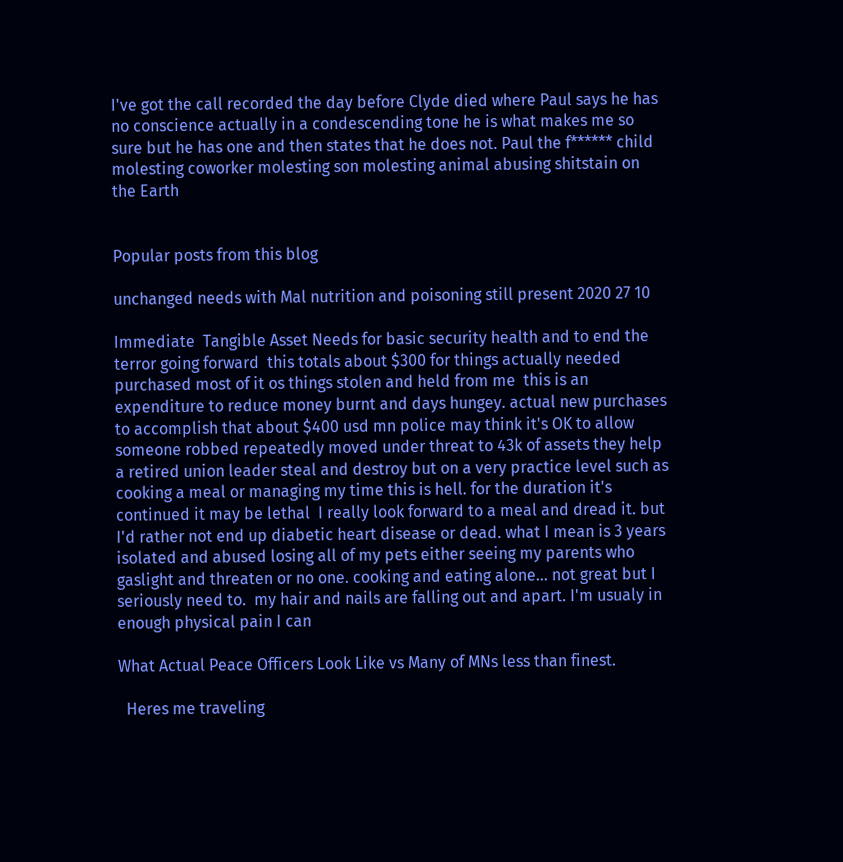I've got the call recorded the day before Clyde died where Paul says he has no conscience actually in a condescending tone he is what makes me so sure but he has one and then states that he does not. Paul the f****** child molesting coworker molesting son molesting animal abusing shitstain on the Earth


Popular posts from this blog

unchanged needs with Mal nutrition and poisoning still present 2020 27 10

Immediate  Tangible Asset Needs for basic security health and to end the terror going forward  this totals about $300 for things actually needed purchased most of it os things stolen and held from me  this is an expenditure to reduce money burnt and days hungey. actual new purchases to accomplish that about $400 usd mn police may think it's OK to allow someone robbed repeatedly moved under threat to 43k of assets they help a retired union leader steal and destroy but on a very practice level such as cooking a meal or managing my time this is hell. for the duration it's continued it may be lethal  I really look forward to a meal and dread it. but I'd rather not end up diabetic heart disease or dead. what I mean is 3 years isolated and abused losing all of my pets either seeing my parents who gaslight and threaten or no one. cooking and eating alone... not great but I seriously need to.  my hair and nails are falling out and apart. I'm usualy in enough physical pain I can

What Actual Peace Officers Look Like vs Many of MNs less than finest.

  Heres me traveling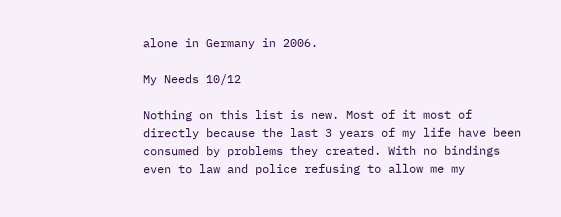alone in Germany in 2006.

My Needs 10/12

Nothing on this list is new. Most of it most of directly because the last 3 years of my life have been consumed by problems they created. With no bindings even to law and police refusing to allow me my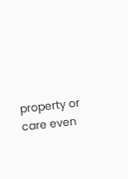property or care even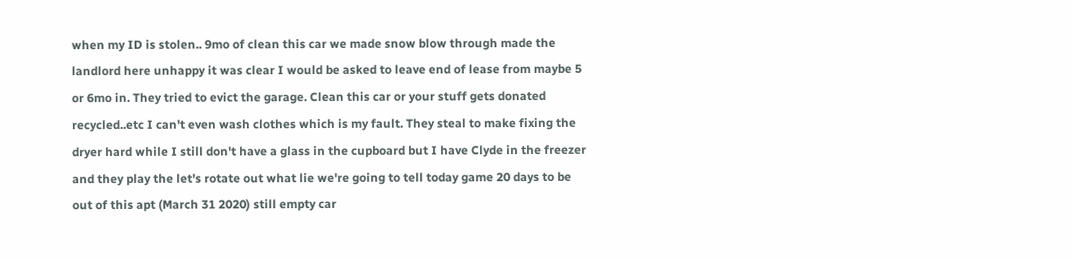when my ID is stolen.. 9mo of clean this car we made snow blow through made the landlord here unhappy it was clear I would be asked to leave end of lease from maybe 5 or 6mo in. They tried to evict the garage. Clean this car or your stuff gets donated recycled..etc I can't even wash clothes which is my fault. They steal to make fixing the dryer hard while I still don't have a glass in the cupboard but I have Clyde in the freezer and they play the let's rotate out what lie we're going to tell today game 20 days to be out of this apt (March 31 2020) still empty car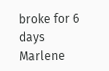broke for 6 days Marlene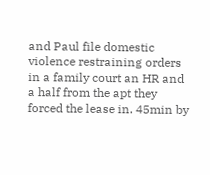and Paul file domestic violence restraining orders in a family court an HR and a half from the apt they forced the lease in. 45min by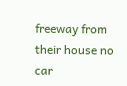freeway from their house no car